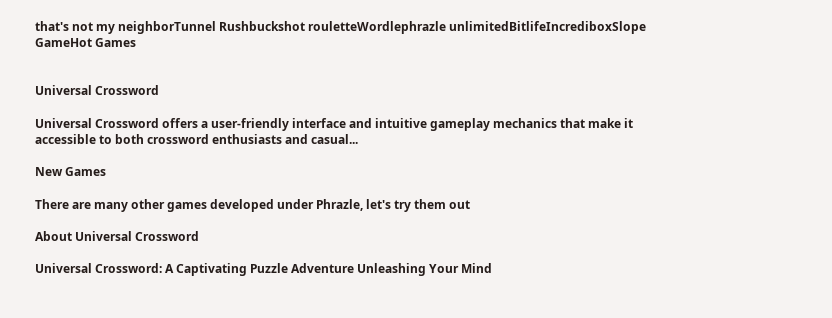that's not my neighborTunnel Rushbuckshot rouletteWordlephrazle unlimitedBitlifeIncrediboxSlope GameHot Games


Universal Crossword

Universal Crossword offers a user-friendly interface and intuitive gameplay mechanics that make it accessible to both crossword enthusiasts and casual...

New Games

There are many other games developed under Phrazle, let's try them out

About Universal Crossword

Universal Crossword: A Captivating Puzzle Adventure Unleashing Your Mind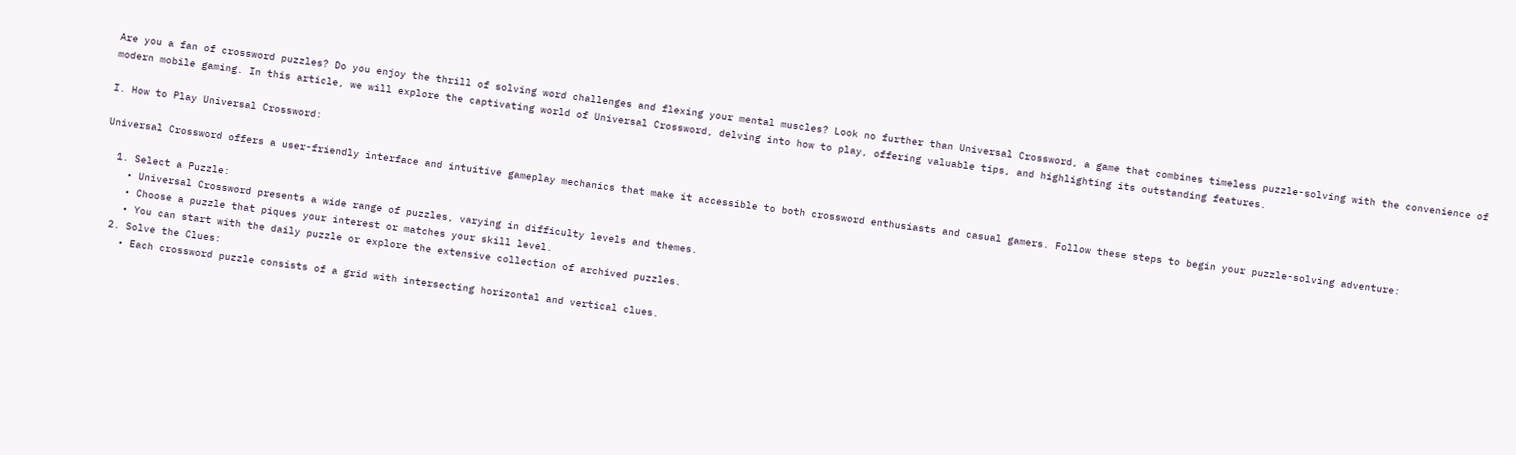Are you a fan of crossword puzzles? Do you enjoy the thrill of solving word challenges and flexing your mental muscles? Look no further than Universal Crossword, a game that combines timeless puzzle-solving with the convenience of modern mobile gaming. In this article, we will explore the captivating world of Universal Crossword, delving into how to play, offering valuable tips, and highlighting its outstanding features.

I. How to Play Universal Crossword:

Universal Crossword offers a user-friendly interface and intuitive gameplay mechanics that make it accessible to both crossword enthusiasts and casual gamers. Follow these steps to begin your puzzle-solving adventure:

  1. Select a Puzzle:
    • Universal Crossword presents a wide range of puzzles, varying in difficulty levels and themes.
    • Choose a puzzle that piques your interest or matches your skill level.
    • You can start with the daily puzzle or explore the extensive collection of archived puzzles.
  2. Solve the Clues:
    • Each crossword puzzle consists of a grid with intersecting horizontal and vertical clues.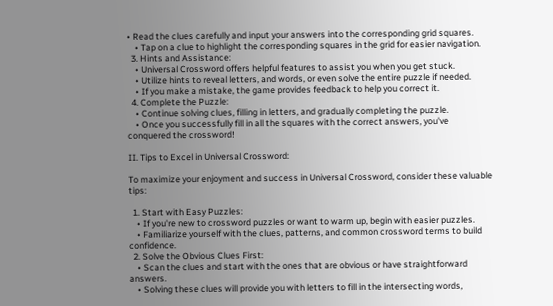• Read the clues carefully and input your answers into the corresponding grid squares.
    • Tap on a clue to highlight the corresponding squares in the grid for easier navigation.
  3. Hints and Assistance:
    • Universal Crossword offers helpful features to assist you when you get stuck.
    • Utilize hints to reveal letters, and words, or even solve the entire puzzle if needed.
    • If you make a mistake, the game provides feedback to help you correct it.
  4. Complete the Puzzle:
    • Continue solving clues, filling in letters, and gradually completing the puzzle.
    • Once you successfully fill in all the squares with the correct answers, you've conquered the crossword!

II. Tips to Excel in Universal Crossword:

To maximize your enjoyment and success in Universal Crossword, consider these valuable tips:

  1. Start with Easy Puzzles:
    • If you're new to crossword puzzles or want to warm up, begin with easier puzzles.
    • Familiarize yourself with the clues, patterns, and common crossword terms to build confidence.
  2. Solve the Obvious Clues First:
    • Scan the clues and start with the ones that are obvious or have straightforward answers.
    • Solving these clues will provide you with letters to fill in the intersecting words,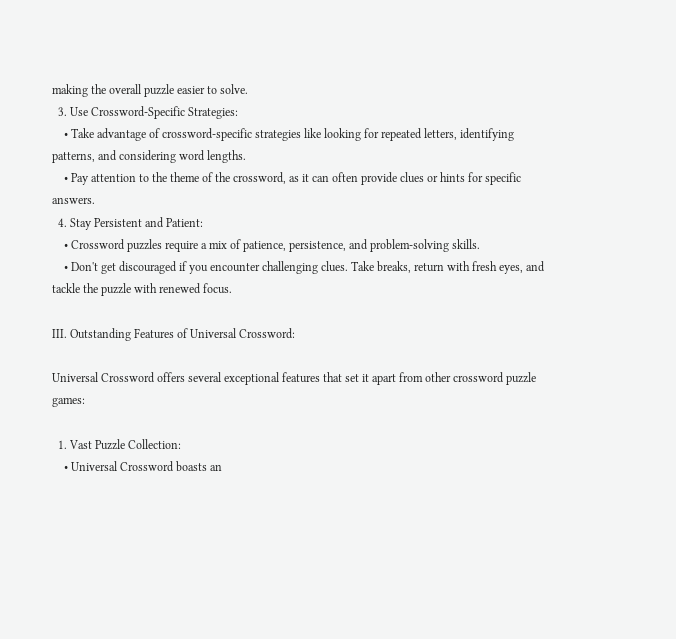making the overall puzzle easier to solve.
  3. Use Crossword-Specific Strategies:
    • Take advantage of crossword-specific strategies like looking for repeated letters, identifying patterns, and considering word lengths.
    • Pay attention to the theme of the crossword, as it can often provide clues or hints for specific answers.
  4. Stay Persistent and Patient:
    • Crossword puzzles require a mix of patience, persistence, and problem-solving skills.
    • Don't get discouraged if you encounter challenging clues. Take breaks, return with fresh eyes, and tackle the puzzle with renewed focus.

III. Outstanding Features of Universal Crossword:

Universal Crossword offers several exceptional features that set it apart from other crossword puzzle games:

  1. Vast Puzzle Collection:
    • Universal Crossword boasts an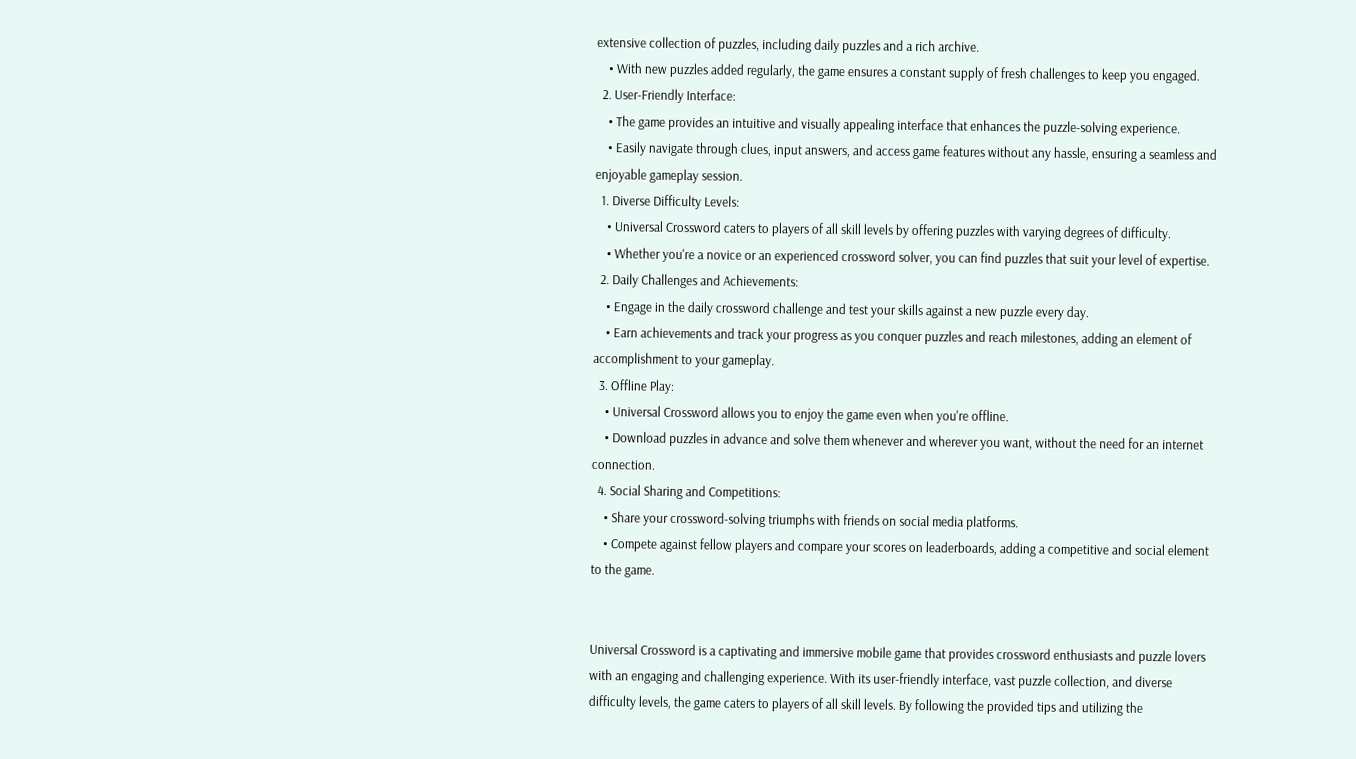extensive collection of puzzles, including daily puzzles and a rich archive.
    • With new puzzles added regularly, the game ensures a constant supply of fresh challenges to keep you engaged.
  2. User-Friendly Interface:
    • The game provides an intuitive and visually appealing interface that enhances the puzzle-solving experience.
    • Easily navigate through clues, input answers, and access game features without any hassle, ensuring a seamless and enjoyable gameplay session.
  1. Diverse Difficulty Levels:
    • Universal Crossword caters to players of all skill levels by offering puzzles with varying degrees of difficulty.
    • Whether you're a novice or an experienced crossword solver, you can find puzzles that suit your level of expertise.
  2. Daily Challenges and Achievements:
    • Engage in the daily crossword challenge and test your skills against a new puzzle every day.
    • Earn achievements and track your progress as you conquer puzzles and reach milestones, adding an element of accomplishment to your gameplay.
  3. Offline Play:
    • Universal Crossword allows you to enjoy the game even when you're offline.
    • Download puzzles in advance and solve them whenever and wherever you want, without the need for an internet connection.
  4. Social Sharing and Competitions:
    • Share your crossword-solving triumphs with friends on social media platforms.
    • Compete against fellow players and compare your scores on leaderboards, adding a competitive and social element to the game.


Universal Crossword is a captivating and immersive mobile game that provides crossword enthusiasts and puzzle lovers with an engaging and challenging experience. With its user-friendly interface, vast puzzle collection, and diverse difficulty levels, the game caters to players of all skill levels. By following the provided tips and utilizing the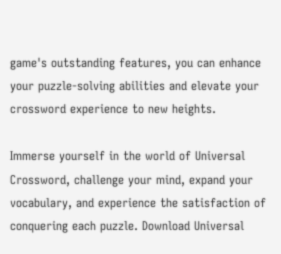game's outstanding features, you can enhance your puzzle-solving abilities and elevate your crossword experience to new heights.

Immerse yourself in the world of Universal Crossword, challenge your mind, expand your vocabulary, and experience the satisfaction of conquering each puzzle. Download Universal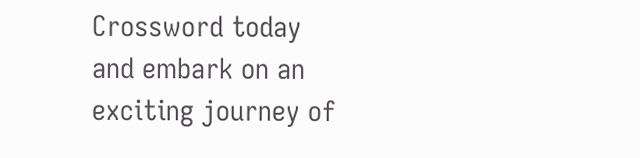Crossword today and embark on an exciting journey of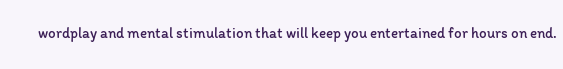wordplay and mental stimulation that will keep you entertained for hours on end.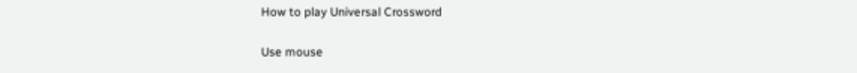How to play Universal Crossword

Use mouse